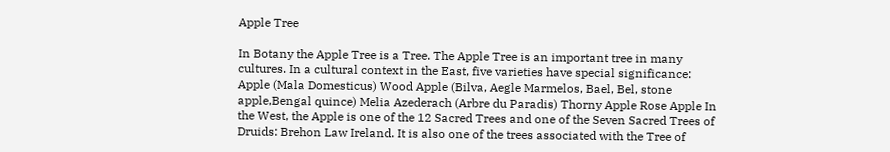Apple Tree

In Botany the Apple Tree is a Tree. The Apple Tree is an important tree in many cultures. In a cultural context in the East, five varieties have special significance: Apple (Mala Domesticus) Wood Apple (Bilva, Aegle Marmelos, Bael, Bel, stone apple,Bengal quince) Melia Azederach (Arbre du Paradis) Thorny Apple Rose Apple In the West, the Apple is one of the 12 Sacred Trees and one of the Seven Sacred Trees of Druids: Brehon Law Ireland. It is also one of the trees associated with the Tree of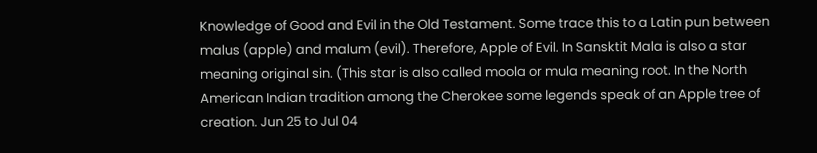Knowledge of Good and Evil in the Old Testament. Some trace this to a Latin pun between malus (apple) and malum (evil). Therefore, Apple of Evil. In Sansktit Mala is also a star meaning original sin. (This star is also called moola or mula meaning root. In the North American Indian tradition among the Cherokee some legends speak of an Apple tree of creation. Jun 25 to Jul 04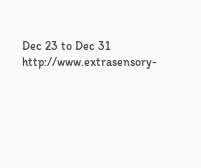Dec 23 to Dec 31 http://www.extrasensory-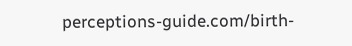perceptions-guide.com/birth-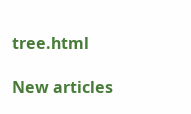tree.html

New articles